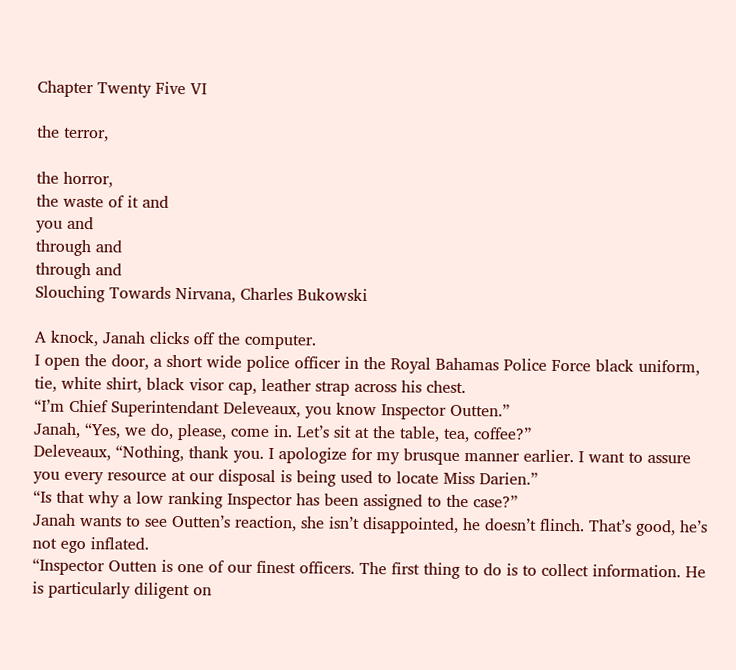Chapter Twenty Five VI

the terror,

the horror,
the waste of it and
you and
through and
through and
Slouching Towards Nirvana, Charles Bukowski

A knock, Janah clicks off the computer.
I open the door, a short wide police officer in the Royal Bahamas Police Force black uniform, tie, white shirt, black visor cap, leather strap across his chest.
“I’m Chief Superintendant Deleveaux, you know Inspector Outten.”
Janah, “Yes, we do, please, come in. Let’s sit at the table, tea, coffee?”
Deleveaux, “Nothing, thank you. I apologize for my brusque manner earlier. I want to assure you every resource at our disposal is being used to locate Miss Darien.”
“Is that why a low ranking Inspector has been assigned to the case?”
Janah wants to see Outten’s reaction, she isn’t disappointed, he doesn’t flinch. That’s good, he’s not ego inflated.
“Inspector Outten is one of our finest officers. The first thing to do is to collect information. He is particularly diligent on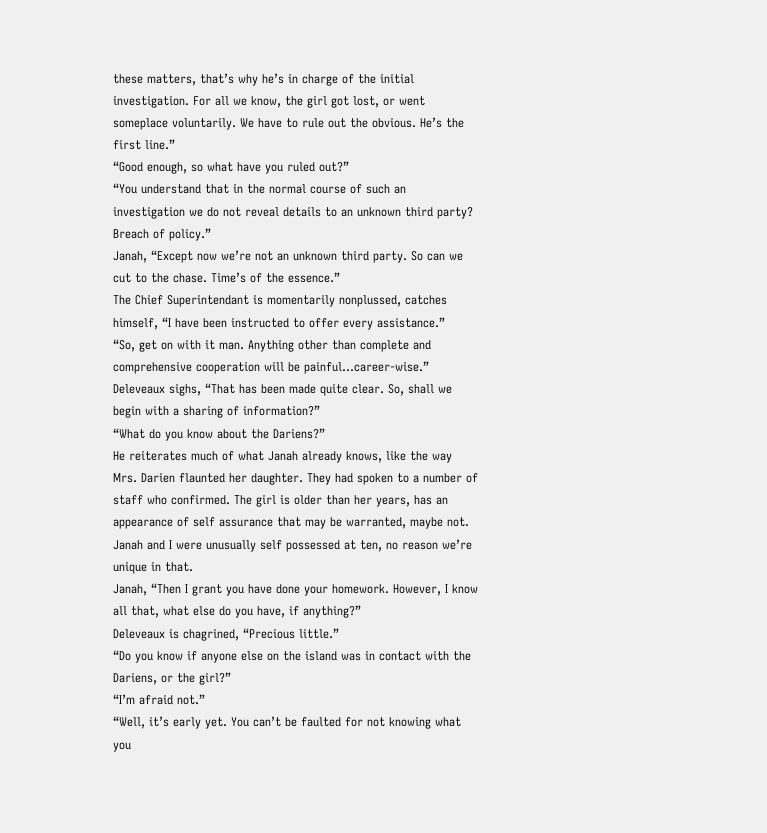these matters, that’s why he’s in charge of the initial investigation. For all we know, the girl got lost, or went someplace voluntarily. We have to rule out the obvious. He’s the first line.”
“Good enough, so what have you ruled out?”
“You understand that in the normal course of such an investigation we do not reveal details to an unknown third party? Breach of policy.”
Janah, “Except now we’re not an unknown third party. So can we cut to the chase. Time’s of the essence.”
The Chief Superintendant is momentarily nonplussed, catches himself, “I have been instructed to offer every assistance.”
“So, get on with it man. Anything other than complete and comprehensive cooperation will be painful…career-wise.”
Deleveaux sighs, “That has been made quite clear. So, shall we begin with a sharing of information?”
“What do you know about the Dariens?”
He reiterates much of what Janah already knows, like the way Mrs. Darien flaunted her daughter. They had spoken to a number of staff who confirmed. The girl is older than her years, has an appearance of self assurance that may be warranted, maybe not. Janah and I were unusually self possessed at ten, no reason we’re unique in that.
Janah, “Then I grant you have done your homework. However, I know all that, what else do you have, if anything?”
Deleveaux is chagrined, “Precious little.”
“Do you know if anyone else on the island was in contact with the Dariens, or the girl?”
“I’m afraid not.”
“Well, it’s early yet. You can’t be faulted for not knowing what you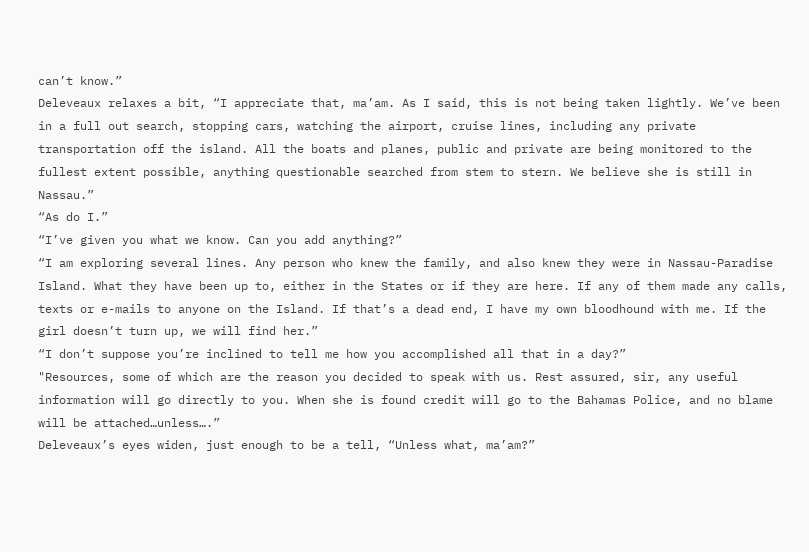can’t know.”
Deleveaux relaxes a bit, “I appreciate that, ma’am. As I said, this is not being taken lightly. We’ve been in a full out search, stopping cars, watching the airport, cruise lines, including any private transportation off the island. All the boats and planes, public and private are being monitored to the fullest extent possible, anything questionable searched from stem to stern. We believe she is still in Nassau.”
“As do I.”
“I’ve given you what we know. Can you add anything?”
“I am exploring several lines. Any person who knew the family, and also knew they were in Nassau-Paradise Island. What they have been up to, either in the States or if they are here. If any of them made any calls, texts or e-mails to anyone on the Island. If that’s a dead end, I have my own bloodhound with me. If the girl doesn’t turn up, we will find her.”
“I don’t suppose you’re inclined to tell me how you accomplished all that in a day?”
"Resources, some of which are the reason you decided to speak with us. Rest assured, sir, any useful information will go directly to you. When she is found credit will go to the Bahamas Police, and no blame will be attached…unless….”
Deleveaux’s eyes widen, just enough to be a tell, “Unless what, ma’am?”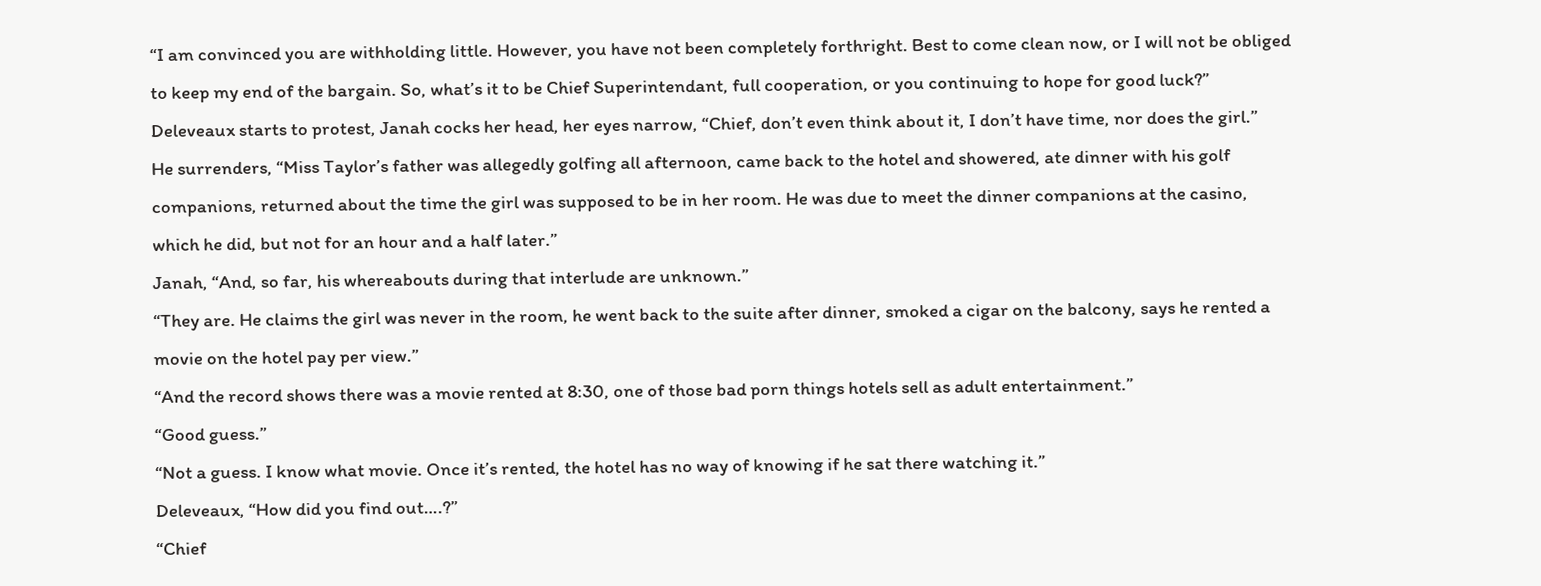“I am convinced you are withholding little. However, you have not been completely forthright. Best to come clean now, or I will not be obliged to keep my end of the bargain. So, what’s it to be Chief Superintendant, full cooperation, or you continuing to hope for good luck?”
Deleveaux starts to protest, Janah cocks her head, her eyes narrow, “Chief, don’t even think about it, I don’t have time, nor does the girl.”
He surrenders, “Miss Taylor’s father was allegedly golfing all afternoon, came back to the hotel and showered, ate dinner with his golf companions, returned about the time the girl was supposed to be in her room. He was due to meet the dinner companions at the casino, which he did, but not for an hour and a half later.”
Janah, “And, so far, his whereabouts during that interlude are unknown.”
“They are. He claims the girl was never in the room, he went back to the suite after dinner, smoked a cigar on the balcony, says he rented a movie on the hotel pay per view.”
“And the record shows there was a movie rented at 8:30, one of those bad porn things hotels sell as adult entertainment.”
“Good guess.”
“Not a guess. I know what movie. Once it’s rented, the hotel has no way of knowing if he sat there watching it.”
Deleveaux, “How did you find out….?”
“Chief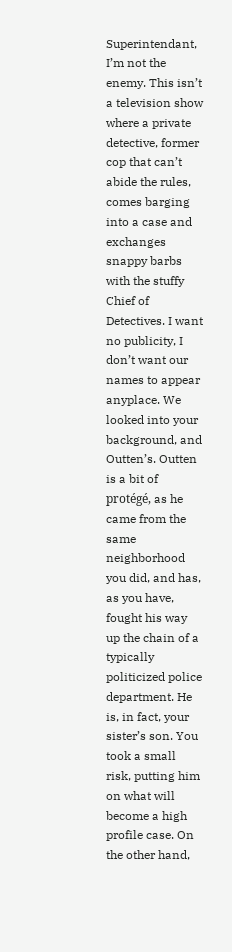Superintendant, I’m not the enemy. This isn’t a television show where a private detective, former cop that can’t abide the rules, comes barging into a case and exchanges snappy barbs with the stuffy Chief of Detectives. I want no publicity, I don’t want our names to appear anyplace. We looked into your background, and Outten’s. Outten is a bit of protégé, as he came from the same neighborhood you did, and has, as you have, fought his way up the chain of a typically politicized police department. He is, in fact, your sister’s son. You took a small risk, putting him on what will become a high profile case. On the other hand,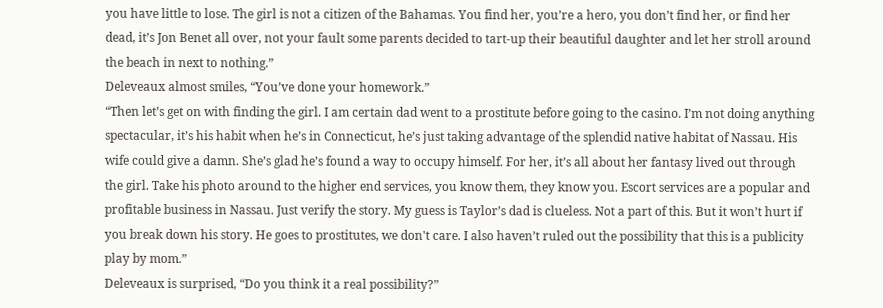you have little to lose. The girl is not a citizen of the Bahamas. You find her, you’re a hero, you don’t find her, or find her dead, it’s Jon Benet all over, not your fault some parents decided to tart-up their beautiful daughter and let her stroll around the beach in next to nothing.”
Deleveaux almost smiles, “You’ve done your homework.”
“Then let’s get on with finding the girl. I am certain dad went to a prostitute before going to the casino. I’m not doing anything spectacular, it’s his habit when he’s in Connecticut, he’s just taking advantage of the splendid native habitat of Nassau. His wife could give a damn. She’s glad he’s found a way to occupy himself. For her, it’s all about her fantasy lived out through the girl. Take his photo around to the higher end services, you know them, they know you. Escort services are a popular and profitable business in Nassau. Just verify the story. My guess is Taylor’s dad is clueless. Not a part of this. But it won’t hurt if you break down his story. He goes to prostitutes, we don't care. I also haven’t ruled out the possibility that this is a publicity play by mom.”
Deleveaux is surprised, “Do you think it a real possibility?”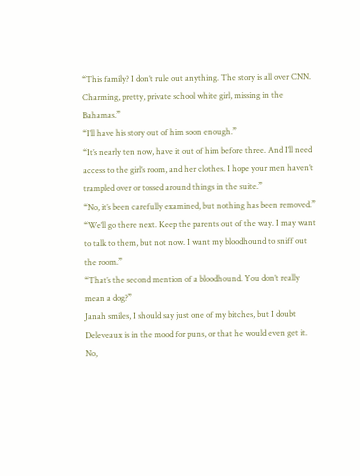“This family? I don’t rule out anything. The story is all over CNN. Charming, pretty, private school white girl, missing in the Bahamas.”
“I’ll have his story out of him soon enough.”
“It’s nearly ten now, have it out of him before three. And I’ll need access to the girl’s room, and her clothes. I hope your men haven’t trampled over or tossed around things in the suite.”
“No, it’s been carefully examined, but nothing has been removed.”
“We’ll go there next. Keep the parents out of the way. I may want to talk to them, but not now. I want my bloodhound to sniff out the room.”
“That’s the second mention of a bloodhound. You don’t really mean a dog?”
Janah smiles, I should say just one of my bitches, but I doubt Deleveaux is in the mood for puns, or that he would even get it.
No,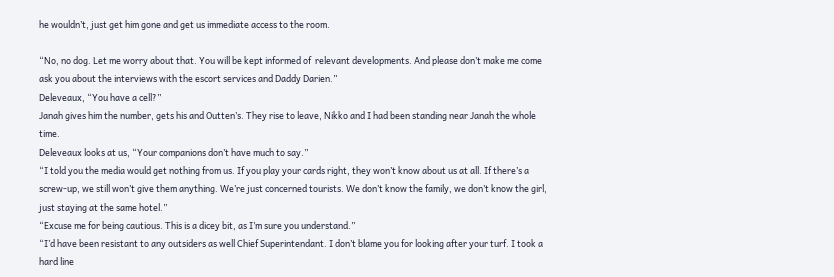he wouldn’t, just get him gone and get us immediate access to the room.

“No, no dog. Let me worry about that. You will be kept informed of  relevant developments. And please don’t make me come ask you about the interviews with the escort services and Daddy Darien.”
Deleveaux, “You have a cell?”
Janah gives him the number, gets his and Outten’s. They rise to leave, Nikko and I had been standing near Janah the whole time.
Deleveaux looks at us, “Your companions don’t have much to say.”
“I told you the media would get nothing from us. If you play your cards right, they won’t know about us at all. If there’s a screw-up, we still won’t give them anything. We’re just concerned tourists. We don’t know the family, we don’t know the girl, just staying at the same hotel.”
“Excuse me for being cautious. This is a dicey bit, as I’m sure you understand.”
“I’d have been resistant to any outsiders as well Chief Superintendant. I don’t blame you for looking after your turf. I took a hard line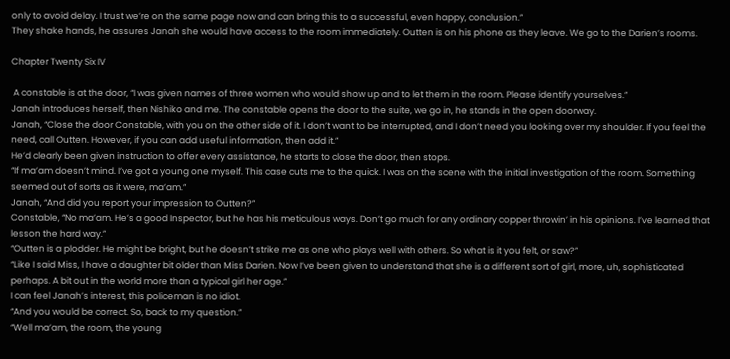only to avoid delay. I trust we’re on the same page now and can bring this to a successful, even happy, conclusion.”
They shake hands, he assures Janah she would have access to the room immediately. Outten is on his phone as they leave. We go to the Darien’s rooms.

Chapter Twenty Six IV

 A constable is at the door, “I was given names of three women who would show up and to let them in the room. Please identify yourselves.”
Janah introduces herself, then Nishiko and me. The constable opens the door to the suite, we go in, he stands in the open doorway.
Janah, “Close the door Constable, with you on the other side of it. I don’t want to be interrupted, and I don’t need you looking over my shoulder. If you feel the need, call Outten. However, if you can add useful information, then add it.”
He’d clearly been given instruction to offer every assistance, he starts to close the door, then stops.
“If ma’am doesn’t mind. I’ve got a young one myself. This case cuts me to the quick. I was on the scene with the initial investigation of the room. Something seemed out of sorts as it were, ma’am.”
Janah, “And did you report your impression to Outten?”
Constable, “No ma’am. He’s a good Inspector, but he has his meticulous ways. Don’t go much for any ordinary copper throwin’ in his opinions. I’ve learned that lesson the hard way.”
“Outten is a plodder. He might be bright, but he doesn’t strike me as one who plays well with others. So what is it you felt, or saw?”
“Like I said Miss, I have a daughter bit older than Miss Darien. Now I’ve been given to understand that she is a different sort of girl, more, uh, sophisticated perhaps. A bit out in the world more than a typical girl her age.”
I can feel Janah’s interest, this policeman is no idiot.
“And you would be correct. So, back to my question.”
“Well ma’am, the room, the young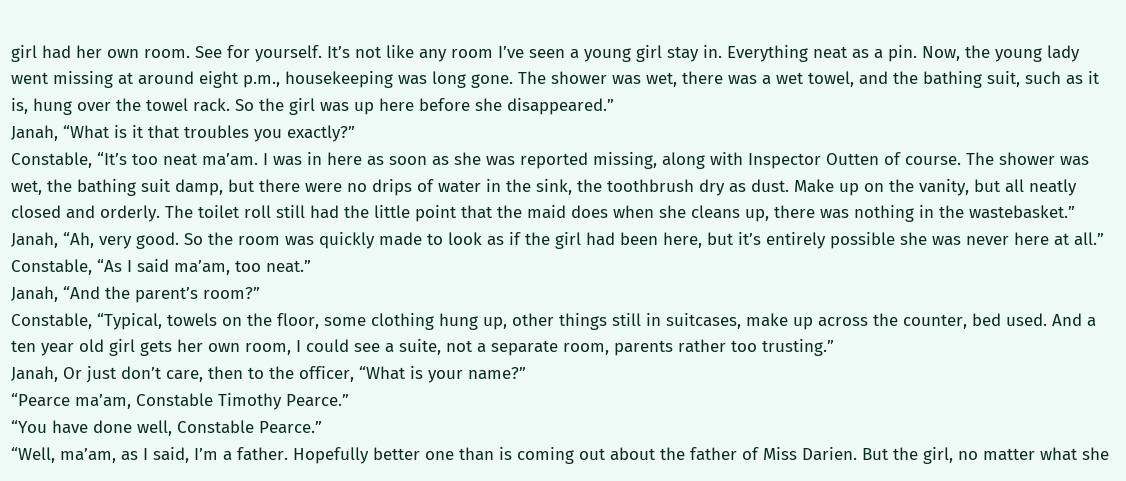girl had her own room. See for yourself. It’s not like any room I’ve seen a young girl stay in. Everything neat as a pin. Now, the young lady went missing at around eight p.m., housekeeping was long gone. The shower was wet, there was a wet towel, and the bathing suit, such as it is, hung over the towel rack. So the girl was up here before she disappeared.”
Janah, “What is it that troubles you exactly?”
Constable, “It’s too neat ma’am. I was in here as soon as she was reported missing, along with Inspector Outten of course. The shower was wet, the bathing suit damp, but there were no drips of water in the sink, the toothbrush dry as dust. Make up on the vanity, but all neatly closed and orderly. The toilet roll still had the little point that the maid does when she cleans up, there was nothing in the wastebasket.”
Janah, “Ah, very good. So the room was quickly made to look as if the girl had been here, but it’s entirely possible she was never here at all.”
Constable, “As I said ma’am, too neat.”
Janah, “And the parent’s room?”
Constable, “Typical, towels on the floor, some clothing hung up, other things still in suitcases, make up across the counter, bed used. And a ten year old girl gets her own room, I could see a suite, not a separate room, parents rather too trusting.”
Janah, Or just don’t care, then to the officer, “What is your name?”
“Pearce ma’am, Constable Timothy Pearce.”
“You have done well, Constable Pearce.”
“Well, ma’am, as I said, I’m a father. Hopefully better one than is coming out about the father of Miss Darien. But the girl, no matter what she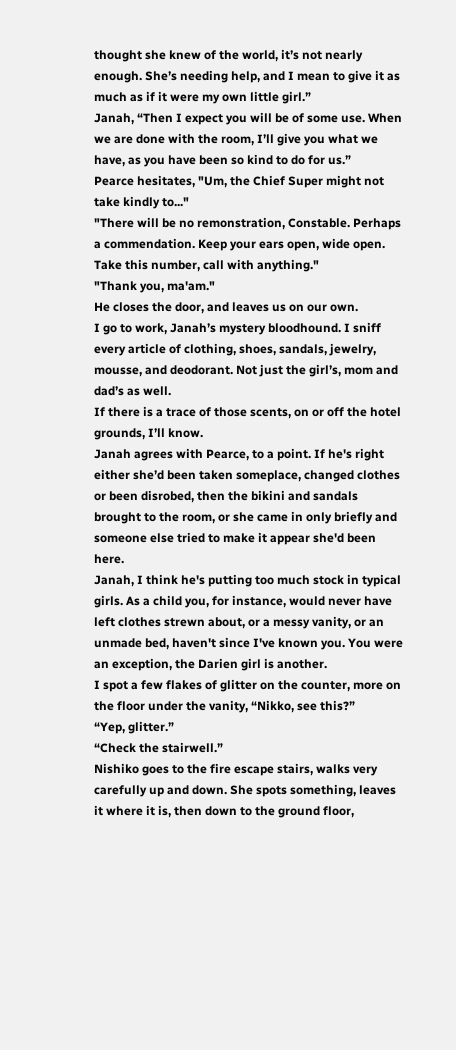thought she knew of the world, it’s not nearly enough. She’s needing help, and I mean to give it as much as if it were my own little girl.”
Janah, “Then I expect you will be of some use. When we are done with the room, I’ll give you what we have, as you have been so kind to do for us.”
Pearce hesitates, "Um, the Chief Super might not take kindly to..."
"There will be no remonstration, Constable. Perhaps a commendation. Keep your ears open, wide open. Take this number, call with anything."
"Thank you, ma'am."
He closes the door, and leaves us on our own.
I go to work, Janah’s mystery bloodhound. I sniff every article of clothing, shoes, sandals, jewelry, mousse, and deodorant. Not just the girl’s, mom and dad’s as well.
If there is a trace of those scents, on or off the hotel grounds, I’ll know.
Janah agrees with Pearce, to a point. If he's right either she’d been taken someplace, changed clothes or been disrobed, then the bikini and sandals brought to the room, or she came in only briefly and someone else tried to make it appear she'd been here.
Janah, I think he's putting too much stock in typical girls. As a child you, for instance, would never have left clothes strewn about, or a messy vanity, or an unmade bed, haven't since I've known you. You were an exception, the Darien girl is another.
I spot a few flakes of glitter on the counter, more on the floor under the vanity, “Nikko, see this?”
“Yep, glitter.”
“Check the stairwell.”
Nishiko goes to the fire escape stairs, walks very carefully up and down. She spots something, leaves it where it is, then down to the ground floor,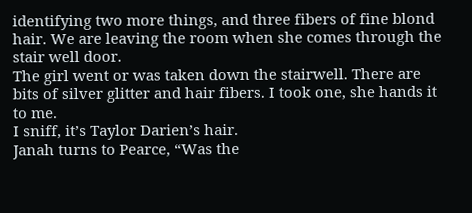identifying two more things, and three fibers of fine blond hair. We are leaving the room when she comes through the stair well door.
The girl went or was taken down the stairwell. There are bits of silver glitter and hair fibers. I took one, she hands it to me.
I sniff, it’s Taylor Darien’s hair.
Janah turns to Pearce, “Was the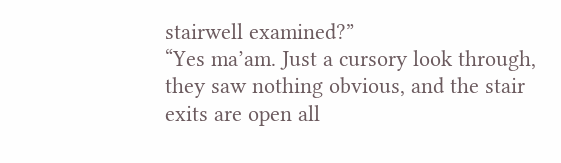stairwell examined?”
“Yes ma’am. Just a cursory look through, they saw nothing obvious, and the stair exits are open all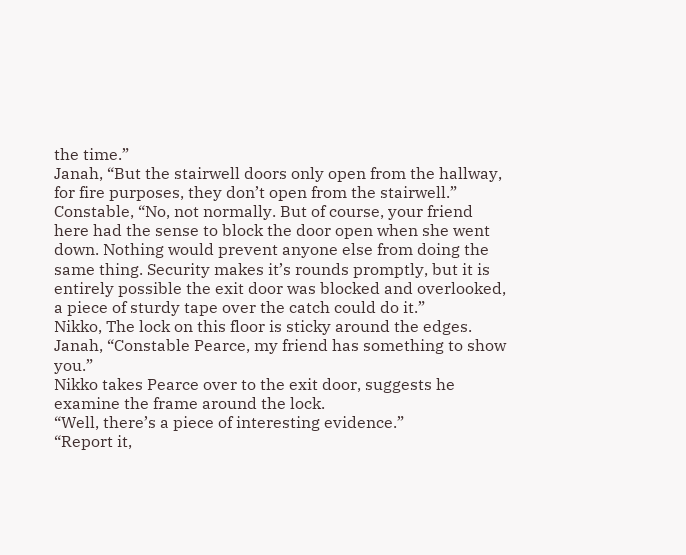the time.”
Janah, “But the stairwell doors only open from the hallway, for fire purposes, they don’t open from the stairwell.”
Constable, “No, not normally. But of course, your friend here had the sense to block the door open when she went down. Nothing would prevent anyone else from doing the same thing. Security makes it’s rounds promptly, but it is entirely possible the exit door was blocked and overlooked, a piece of sturdy tape over the catch could do it.”
Nikko, The lock on this floor is sticky around the edges.
Janah, “Constable Pearce, my friend has something to show you.”
Nikko takes Pearce over to the exit door, suggests he examine the frame around the lock.
“Well, there’s a piece of interesting evidence.”
“Report it,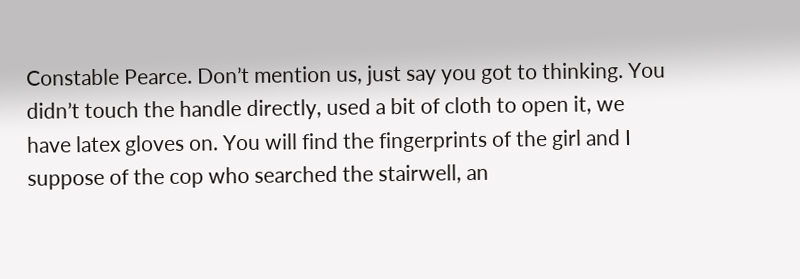Constable Pearce. Don’t mention us, just say you got to thinking. You didn’t touch the handle directly, used a bit of cloth to open it, we have latex gloves on. You will find the fingerprints of the girl and I suppose of the cop who searched the stairwell, an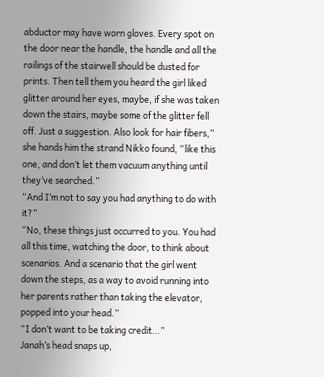abductor may have worn gloves. Every spot on the door near the handle, the handle and all the railings of the stairwell should be dusted for prints. Then tell them you heard the girl liked glitter around her eyes, maybe, if she was taken down the stairs, maybe some of the glitter fell off. Just a suggestion. Also look for hair fibers,” she hands him the strand Nikko found, “like this one, and don’t let them vacuum anything until they’ve searched.”
“And I’m not to say you had anything to do with it?”
“No, these things just occurred to you. You had all this time, watching the door, to think about scenarios. And a scenario that the girl went down the steps, as a way to avoid running into her parents rather than taking the elevator, popped into your head.”
“I don’t want to be taking credit…”
Janah’s head snaps up,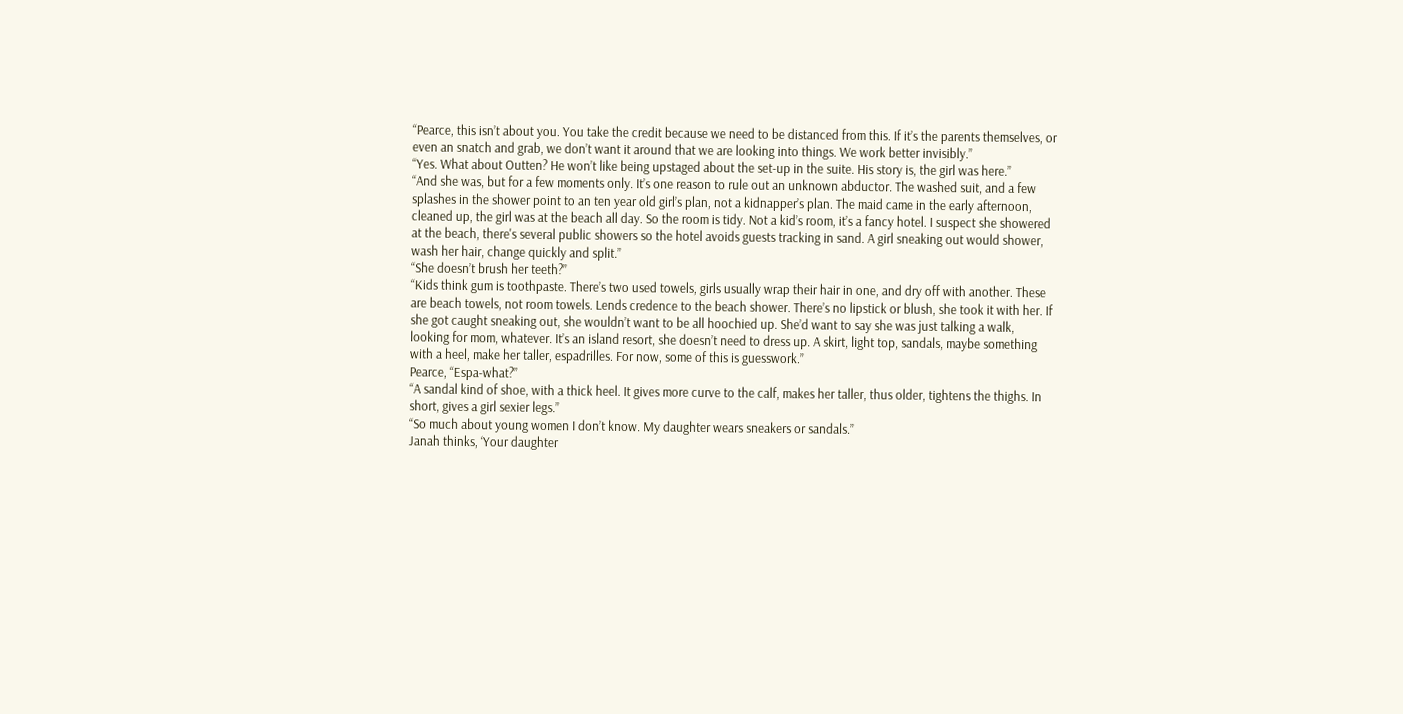“Pearce, this isn’t about you. You take the credit because we need to be distanced from this. If it’s the parents themselves, or even an snatch and grab, we don’t want it around that we are looking into things. We work better invisibly.”
“Yes. What about Outten? He won’t like being upstaged about the set-up in the suite. His story is, the girl was here.”
“And she was, but for a few moments only. It’s one reason to rule out an unknown abductor. The washed suit, and a few splashes in the shower point to an ten year old girl’s plan, not a kidnapper’s plan. The maid came in the early afternoon, cleaned up, the girl was at the beach all day. So the room is tidy. Not a kid’s room, it’s a fancy hotel. I suspect she showered at the beach, there's several public showers so the hotel avoids guests tracking in sand. A girl sneaking out would shower, wash her hair, change quickly and split.”
“She doesn’t brush her teeth?”
“Kids think gum is toothpaste. There’s two used towels, girls usually wrap their hair in one, and dry off with another. These are beach towels, not room towels. Lends credence to the beach shower. There’s no lipstick or blush, she took it with her. If she got caught sneaking out, she wouldn’t want to be all hoochied up. She’d want to say she was just talking a walk, looking for mom, whatever. It’s an island resort, she doesn’t need to dress up. A skirt, light top, sandals, maybe something with a heel, make her taller, espadrilles. For now, some of this is guesswork.”
Pearce, “Espa-what?”
“A sandal kind of shoe, with a thick heel. It gives more curve to the calf, makes her taller, thus older, tightens the thighs. In short, gives a girl sexier legs.”
“So much about young women I don’t know. My daughter wears sneakers or sandals.”
Janah thinks, ‘Your daughter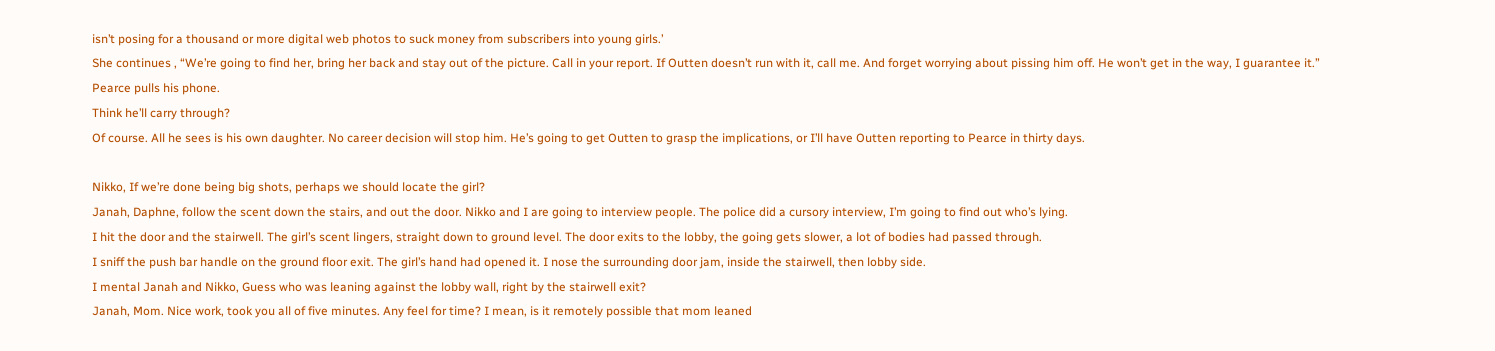isn’t posing for a thousand or more digital web photos to suck money from subscribers into young girls.’
She continues , “We’re going to find her, bring her back and stay out of the picture. Call in your report. If Outten doesn’t run with it, call me. And forget worrying about pissing him off. He won’t get in the way, I guarantee it.”
Pearce pulls his phone.
Think he’ll carry through?
Of course. All he sees is his own daughter. No career decision will stop him. He’s going to get Outten to grasp the implications, or I’ll have Outten reporting to Pearce in thirty days.

Nikko, If we’re done being big shots, perhaps we should locate the girl?
Janah, Daphne, follow the scent down the stairs, and out the door. Nikko and I are going to interview people. The police did a cursory interview, I’m going to find out who’s lying.
I hit the door and the stairwell. The girl’s scent lingers, straight down to ground level. The door exits to the lobby, the going gets slower, a lot of bodies had passed through.
I sniff the push bar handle on the ground floor exit. The girl’s hand had opened it. I nose the surrounding door jam, inside the stairwell, then lobby side.
I mental Janah and Nikko, Guess who was leaning against the lobby wall, right by the stairwell exit?
Janah, Mom. Nice work, took you all of five minutes. Any feel for time? I mean, is it remotely possible that mom leaned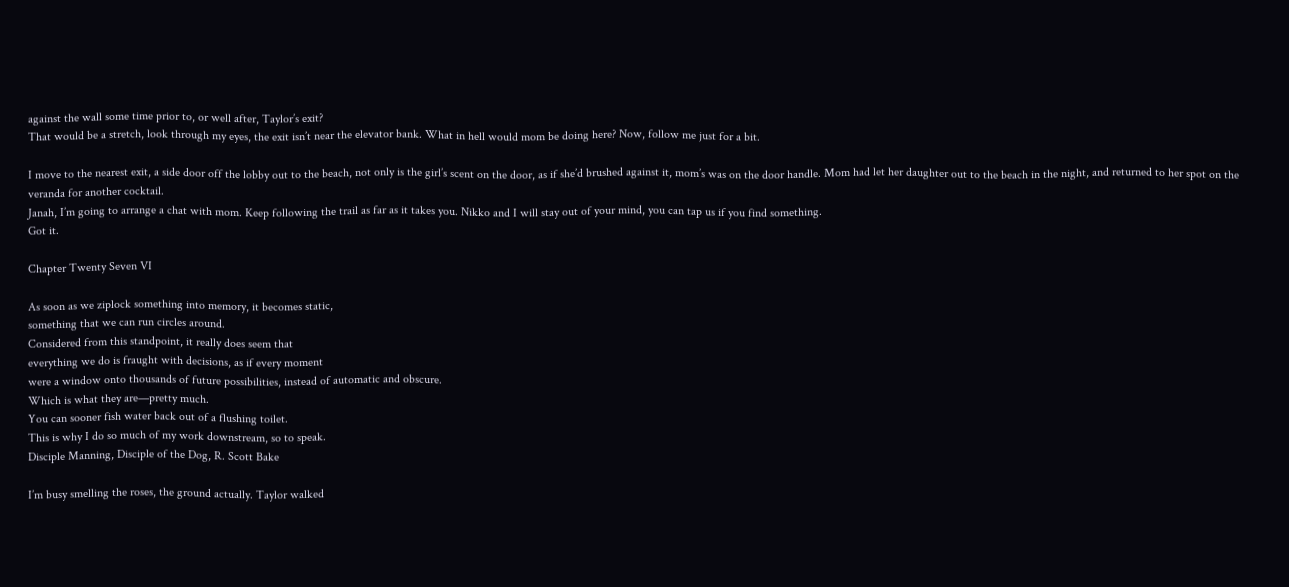against the wall some time prior to, or well after, Taylor’s exit?
That would be a stretch, look through my eyes, the exit isn’t near the elevator bank. What in hell would mom be doing here? Now, follow me just for a bit.

I move to the nearest exit, a side door off the lobby out to the beach, not only is the girl’s scent on the door, as if she’d brushed against it, mom’s was on the door handle. Mom had let her daughter out to the beach in the night, and returned to her spot on the veranda for another cocktail.
Janah, I’m going to arrange a chat with mom. Keep following the trail as far as it takes you. Nikko and I will stay out of your mind, you can tap us if you find something.
Got it.

Chapter Twenty Seven VI

As soon as we ziplock something into memory, it becomes static,
something that we can run circles around.
Considered from this standpoint, it really does seem that
everything we do is fraught with decisions, as if every moment
were a window onto thousands of future possibilities, instead of automatic and obscure.
Which is what they are—pretty much.
You can sooner fish water back out of a flushing toilet.
This is why I do so much of my work downstream, so to speak.
Disciple Manning, Disciple of the Dog, R. Scott Bake

I’m busy smelling the roses, the ground actually. Taylor walked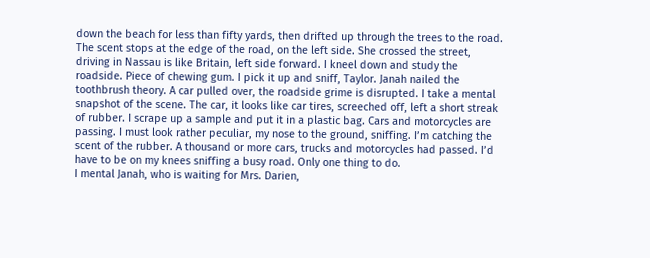down the beach for less than fifty yards, then drifted up through the trees to the road. The scent stops at the edge of the road, on the left side. She crossed the street, driving in Nassau is like Britain, left side forward. I kneel down and study the roadside. Piece of chewing gum. I pick it up and sniff, Taylor. Janah nailed the toothbrush theory. A car pulled over, the roadside grime is disrupted. I take a mental snapshot of the scene. The car, it looks like car tires, screeched off, left a short streak of rubber. I scrape up a sample and put it in a plastic bag. Cars and motorcycles are passing. I must look rather peculiar, my nose to the ground, sniffing. I’m catching the scent of the rubber. A thousand or more cars, trucks and motorcycles had passed. I’d have to be on my knees sniffing a busy road. Only one thing to do.
I mental Janah, who is waiting for Mrs. Darien,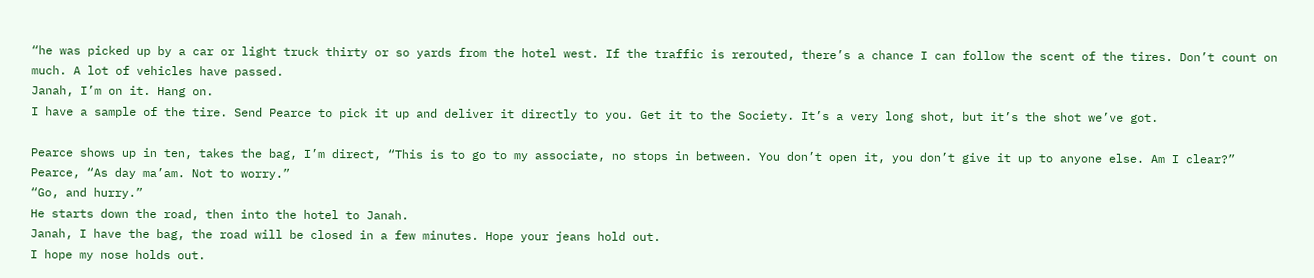“he was picked up by a car or light truck thirty or so yards from the hotel west. If the traffic is rerouted, there’s a chance I can follow the scent of the tires. Don’t count on much. A lot of vehicles have passed.
Janah, I’m on it. Hang on.
I have a sample of the tire. Send Pearce to pick it up and deliver it directly to you. Get it to the Society. It’s a very long shot, but it’s the shot we’ve got.

Pearce shows up in ten, takes the bag, I’m direct, “This is to go to my associate, no stops in between. You don’t open it, you don’t give it up to anyone else. Am I clear?”
Pearce, “As day ma’am. Not to worry.”
“Go, and hurry.”
He starts down the road, then into the hotel to Janah.
Janah, I have the bag, the road will be closed in a few minutes. Hope your jeans hold out.
I hope my nose holds out.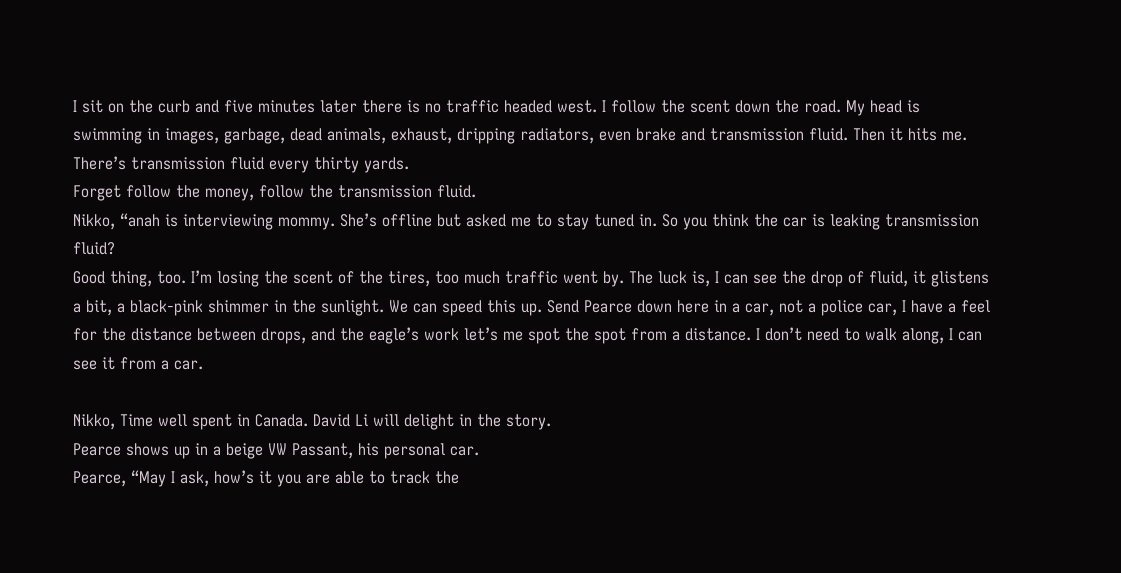I sit on the curb and five minutes later there is no traffic headed west. I follow the scent down the road. My head is swimming in images, garbage, dead animals, exhaust, dripping radiators, even brake and transmission fluid. Then it hits me. There’s transmission fluid every thirty yards.
Forget follow the money, follow the transmission fluid.
Nikko, “anah is interviewing mommy. She’s offline but asked me to stay tuned in. So you think the car is leaking transmission fluid?
Good thing, too. I’m losing the scent of the tires, too much traffic went by. The luck is, I can see the drop of fluid, it glistens a bit, a black-pink shimmer in the sunlight. We can speed this up. Send Pearce down here in a car, not a police car, I have a feel for the distance between drops, and the eagle’s work let’s me spot the spot from a distance. I don’t need to walk along, I can see it from a car.

Nikko, Time well spent in Canada. David Li will delight in the story.
Pearce shows up in a beige VW Passant, his personal car.
Pearce, “May I ask, how’s it you are able to track the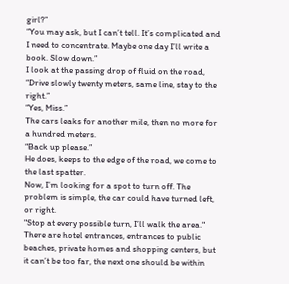girl?”
“You may ask, but I can’t tell. It’s complicated and I need to concentrate. Maybe one day I’ll write a book. Slow down.”
I look at the passing drop of fluid on the road, “Drive slowly twenty meters, same line, stay to the right.”
“Yes, Miss.”
The cars leaks for another mile, then no more for a hundred meters.
“Back up please.”
He does, keeps to the edge of the road, we come to the last spatter.
Now, I’m looking for a spot to turn off. The problem is simple, the car could have turned left, or right.
"Stop at every possible turn, I’ll walk the area."
There are hotel entrances, entrances to public beaches, private homes and shopping centers, but it can’t be too far, the next one should be within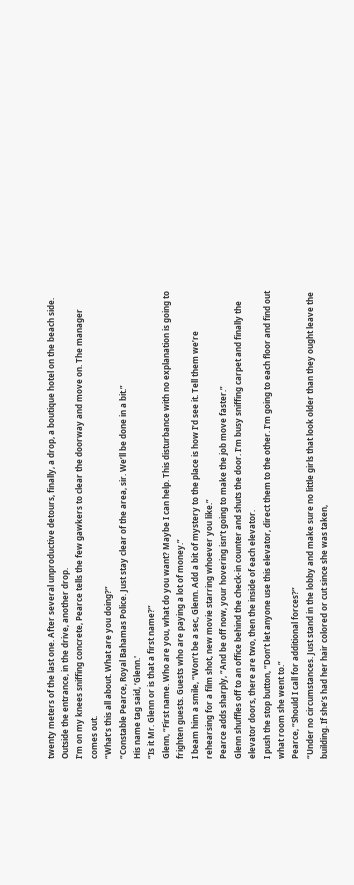twenty meters of the last one. After several unproductive detours, finally, a drop, a boutique hotel on the beach side. Outside the entrance, in the drive, another drop.
I’m on my knees sniffing concrete, Pearce tells the few gawkers to clear the doorway and move on. The manager comes out.
“What’s this all about. What are you doing?”
“Constable Pearce, Royal Bahamas Police. Just stay clear of the area, sir. We’ll be done in a bit.”
His name tag said, ‘Glenn.'
“Is it Mr. Glenn or is that a first name?”
Glenn, “First name. Who are you, what do you want? Maybe I can help. This disturbance with no explanation is going to frighten guests. Guests who are paying a lot of money.”
I beam him a smile, “Won’t be a sec, Glenn. Add a bit of mystery to the place is how I’d see it. Tell them we’re rehearsing for a film shot, new movie starring whoever you like.”
Pearce adds sharply, “And be off now, your hovering isn’t going to make the job move faster.”
Glenn shuffles off to an office behind the check-in counter and shuts the door. I’m busy sniffing carpet and finally the elevator doors, there are two, then the inside of each elevator.
I push the stop button, “Don’t let anyone use this elevator, direct them to the other. I’m going to each floor and find out what room she went to.”
Pearce, “Should I call for additional forces?”
“Under no circumstances. Just stand in the lobby and make sure no little girls that look older than they ought leave the building. If she’s had her hair colored or cut since she was taken,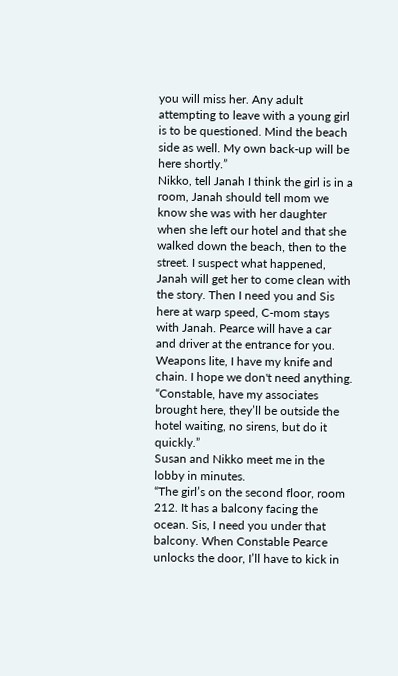you will miss her. Any adult attempting to leave with a young girl is to be questioned. Mind the beach side as well. My own back-up will be here shortly.”
Nikko, tell Janah I think the girl is in a room, Janah should tell mom we know she was with her daughter when she left our hotel and that she walked down the beach, then to the street. I suspect what happened, Janah will get her to come clean with the story. Then I need you and Sis here at warp speed, C-mom stays with Janah. Pearce will have a car and driver at the entrance for you. Weapons lite, I have my knife and chain. I hope we don't need anything.
“Constable, have my associates brought here, they’ll be outside the hotel waiting, no sirens, but do it quickly.”
Susan and Nikko meet me in the lobby in minutes.
“The girl’s on the second floor, room 212. It has a balcony facing the ocean. Sis, I need you under that balcony. When Constable Pearce unlocks the door, I’ll have to kick in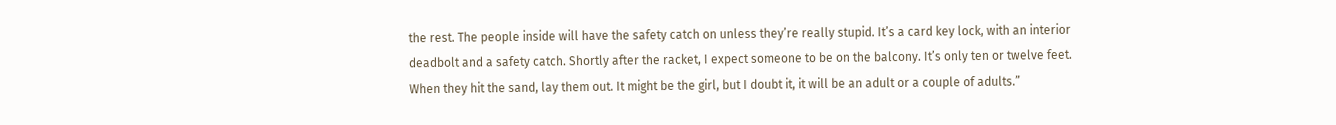the rest. The people inside will have the safety catch on unless they’re really stupid. It’s a card key lock, with an interior deadbolt and a safety catch. Shortly after the racket, I expect someone to be on the balcony. It’s only ten or twelve feet. When they hit the sand, lay them out. It might be the girl, but I doubt it, it will be an adult or a couple of adults.”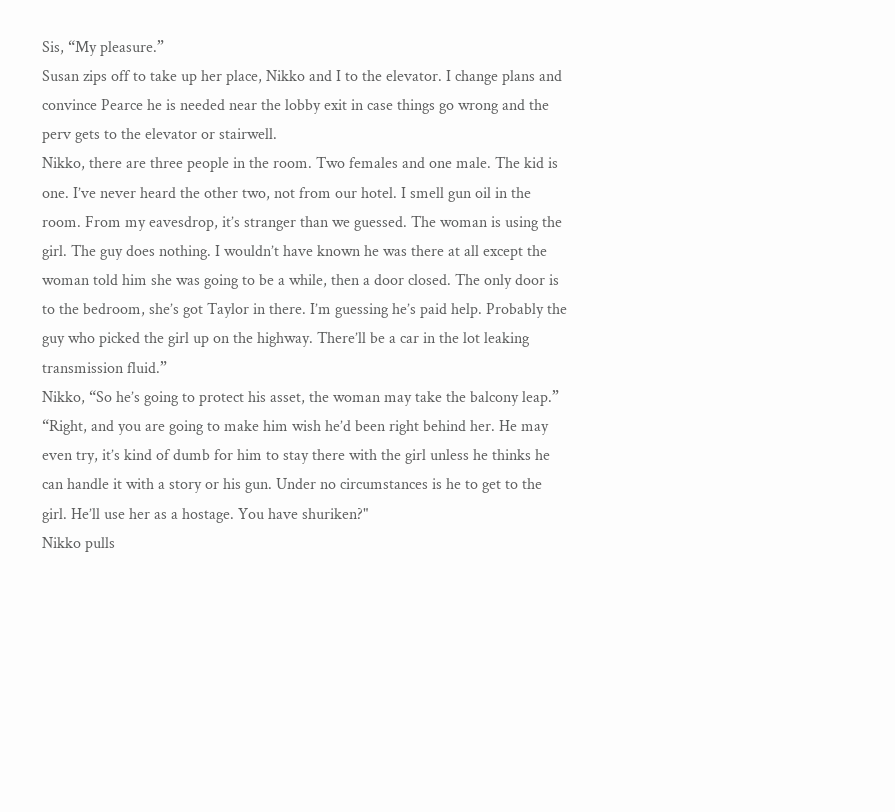Sis, “My pleasure.”
Susan zips off to take up her place, Nikko and I to the elevator. I change plans and convince Pearce he is needed near the lobby exit in case things go wrong and the perv gets to the elevator or stairwell.
Nikko, there are three people in the room. Two females and one male. The kid is one. I’ve never heard the other two, not from our hotel. I smell gun oil in the room. From my eavesdrop, it’s stranger than we guessed. The woman is using the girl. The guy does nothing. I wouldn’t have known he was there at all except the woman told him she was going to be a while, then a door closed. The only door is to the bedroom, she’s got Taylor in there. I’m guessing he’s paid help. Probably the guy who picked the girl up on the highway. There’ll be a car in the lot leaking transmission fluid.”
Nikko, “So he’s going to protect his asset, the woman may take the balcony leap.”
“Right, and you are going to make him wish he’d been right behind her. He may even try, it’s kind of dumb for him to stay there with the girl unless he thinks he can handle it with a story or his gun. Under no circumstances is he to get to the girl. He’ll use her as a hostage. You have shuriken?"
Nikko pulls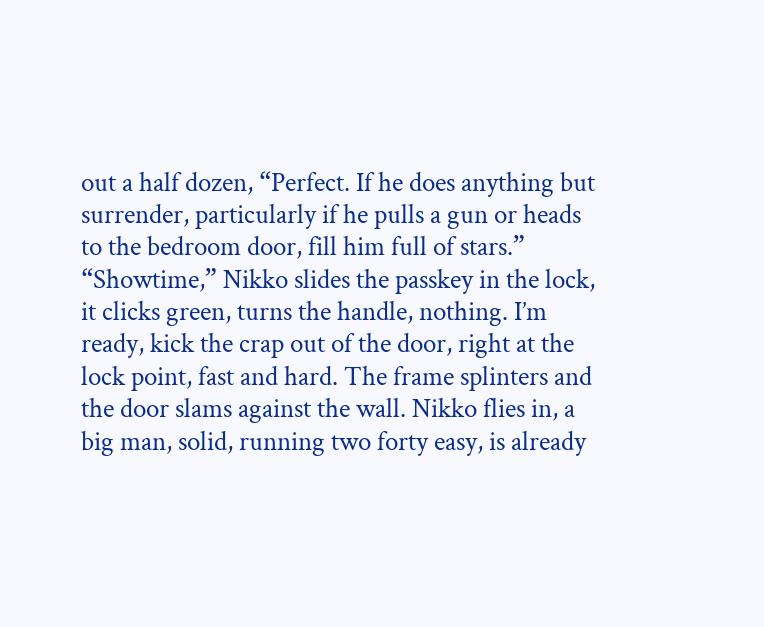out a half dozen, “Perfect. If he does anything but surrender, particularly if he pulls a gun or heads to the bedroom door, fill him full of stars.”
“Showtime,” Nikko slides the passkey in the lock, it clicks green, turns the handle, nothing. I’m ready, kick the crap out of the door, right at the lock point, fast and hard. The frame splinters and the door slams against the wall. Nikko flies in, a big man, solid, running two forty easy, is already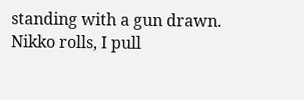standing with a gun drawn. Nikko rolls, I pull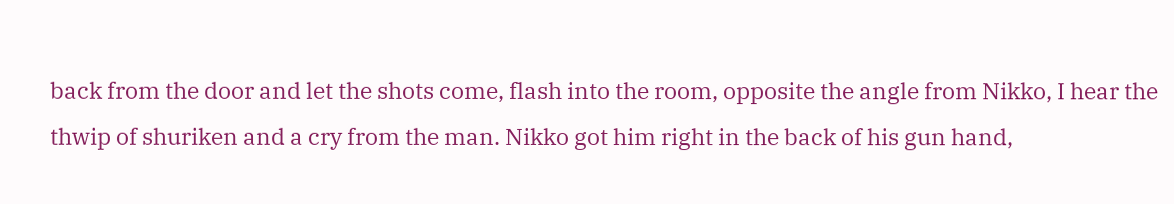back from the door and let the shots come, flash into the room, opposite the angle from Nikko, I hear the thwip of shuriken and a cry from the man. Nikko got him right in the back of his gun hand,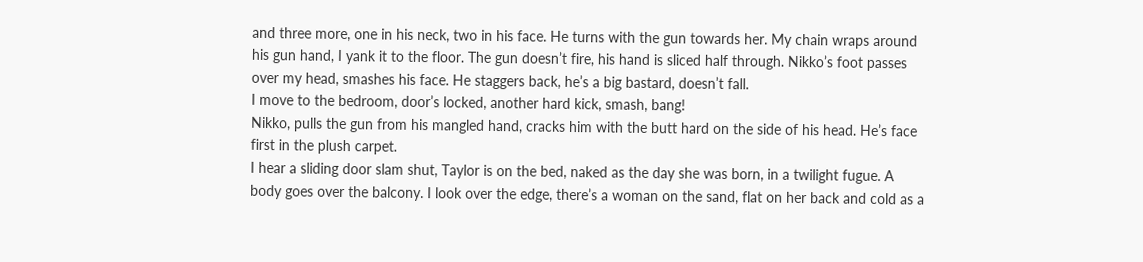and three more, one in his neck, two in his face. He turns with the gun towards her. My chain wraps around his gun hand, I yank it to the floor. The gun doesn’t fire, his hand is sliced half through. Nikko’s foot passes over my head, smashes his face. He staggers back, he’s a big bastard, doesn’t fall.
I move to the bedroom, door’s locked, another hard kick, smash, bang!
Nikko, pulls the gun from his mangled hand, cracks him with the butt hard on the side of his head. He’s face first in the plush carpet.
I hear a sliding door slam shut, Taylor is on the bed, naked as the day she was born, in a twilight fugue. A body goes over the balcony. I look over the edge, there’s a woman on the sand, flat on her back and cold as a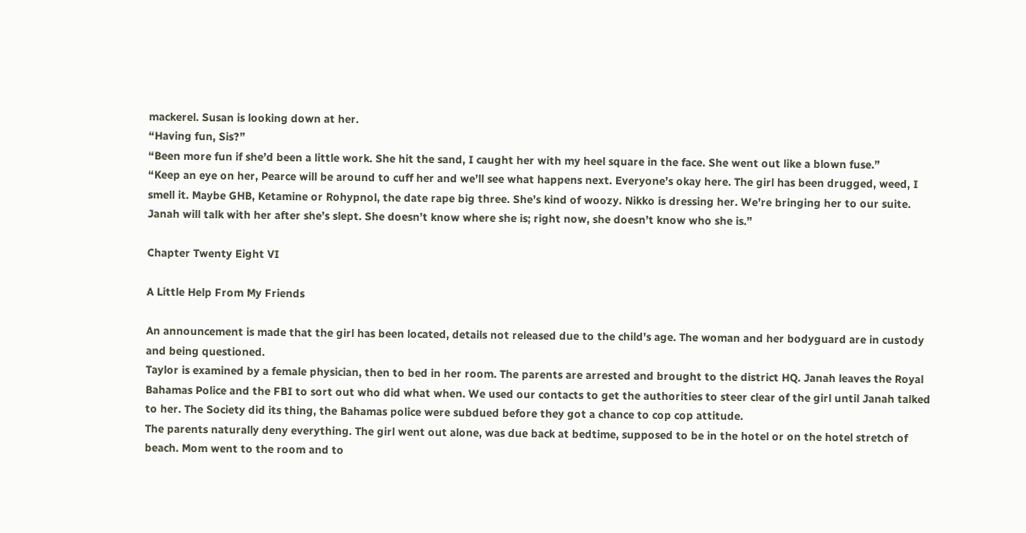mackerel. Susan is looking down at her.
“Having fun, Sis?”
“Been more fun if she’d been a little work. She hit the sand, I caught her with my heel square in the face. She went out like a blown fuse.”
“Keep an eye on her, Pearce will be around to cuff her and we’ll see what happens next. Everyone’s okay here. The girl has been drugged, weed, I smell it. Maybe GHB, Ketamine or Rohypnol, the date rape big three. She’s kind of woozy. Nikko is dressing her. We’re bringing her to our suite. Janah will talk with her after she’s slept. She doesn’t know where she is; right now, she doesn’t know who she is.”

Chapter Twenty Eight VI

A Little Help From My Friends

An announcement is made that the girl has been located, details not released due to the child's age. The woman and her bodyguard are in custody and being questioned.
Taylor is examined by a female physician, then to bed in her room. The parents are arrested and brought to the district HQ. Janah leaves the Royal Bahamas Police and the FBI to sort out who did what when. We used our contacts to get the authorities to steer clear of the girl until Janah talked to her. The Society did its thing, the Bahamas police were subdued before they got a chance to cop cop attitude.
The parents naturally deny everything. The girl went out alone, was due back at bedtime, supposed to be in the hotel or on the hotel stretch of beach. Mom went to the room and to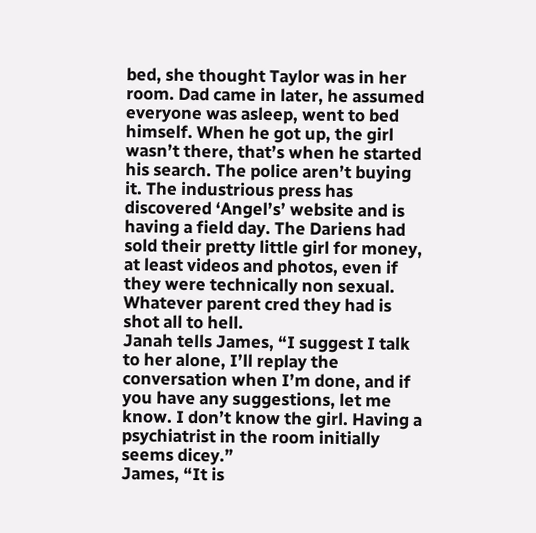bed, she thought Taylor was in her room. Dad came in later, he assumed everyone was asleep, went to bed himself. When he got up, the girl wasn’t there, that’s when he started his search. The police aren’t buying it. The industrious press has discovered ‘Angel’s’ website and is having a field day. The Dariens had sold their pretty little girl for money, at least videos and photos, even if they were technically non sexual. Whatever parent cred they had is shot all to hell.
Janah tells James, “I suggest I talk to her alone, I’ll replay the conversation when I’m done, and if you have any suggestions, let me know. I don’t know the girl. Having a psychiatrist in the room initially seems dicey.”
James, “It is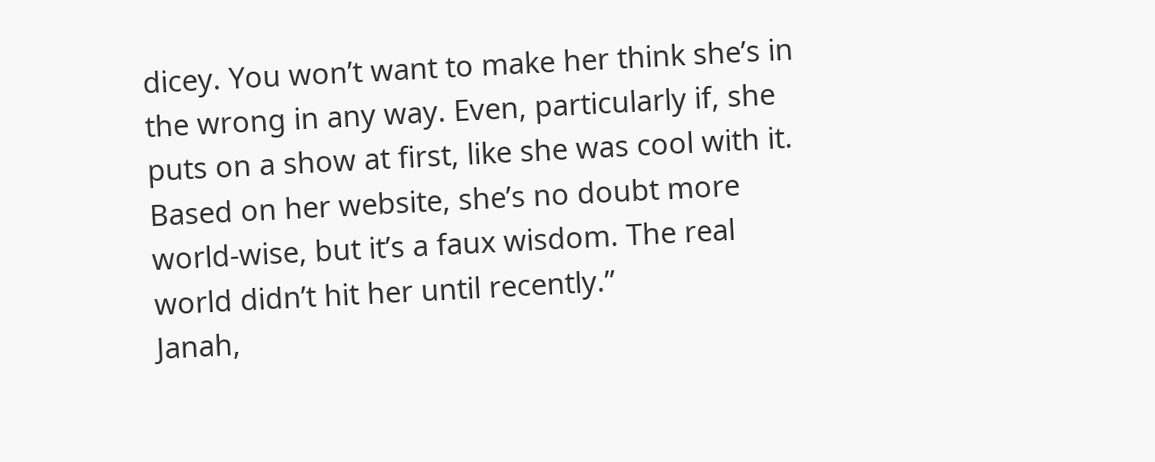dicey. You won’t want to make her think she’s in the wrong in any way. Even, particularly if, she puts on a show at first, like she was cool with it. Based on her website, she’s no doubt more world-wise, but it’s a faux wisdom. The real world didn’t hit her until recently.”
Janah,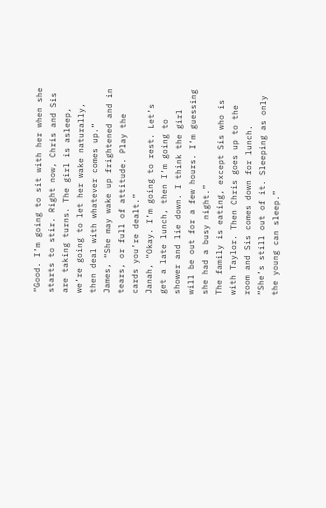“Good. I’m going to sit with her when she starts to stir. Right now, Chris and Sis are taking turns. The girl is asleep, we’re going to let her wake naturally, then deal with whatever comes up.”
James, “She may wake up frightened and in tears, or full of attitude. Play the cards you’re dealt.”
Janah, “Okay. I’m going to rest. Let’s get a late lunch, then I’m going to shower and lie down. I think the girl will be out for a few hours. I’m guessing she had a busy night.”
The family is eating, except Sis who is with Taylor. Then Chris goes up to the  room and Sis comes down for lunch.
“She’s still out of it. Sleeping as only the young can sleep.”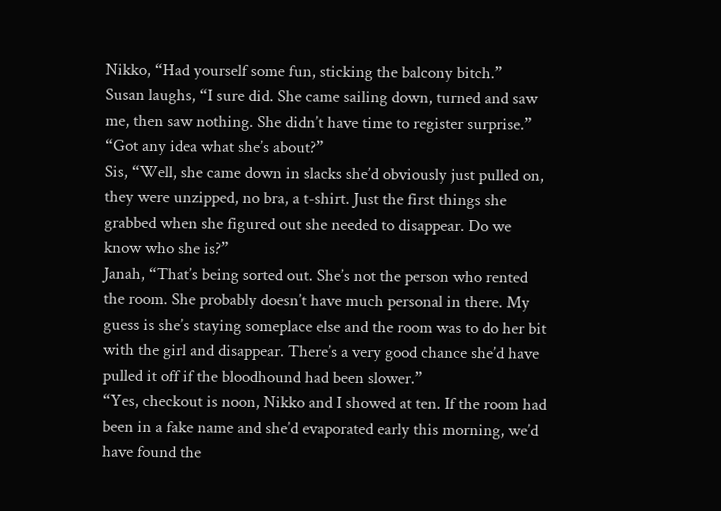Nikko, “Had yourself some fun, sticking the balcony bitch.”
Susan laughs, “I sure did. She came sailing down, turned and saw me, then saw nothing. She didn’t have time to register surprise.”
“Got any idea what she’s about?”
Sis, “Well, she came down in slacks she’d obviously just pulled on, they were unzipped, no bra, a t-shirt. Just the first things she grabbed when she figured out she needed to disappear. Do we know who she is?”
Janah, “That’s being sorted out. She’s not the person who rented the room. She probably doesn’t have much personal in there. My guess is she’s staying someplace else and the room was to do her bit with the girl and disappear. There’s a very good chance she’d have pulled it off if the bloodhound had been slower.”
“Yes, checkout is noon, Nikko and I showed at ten. If the room had been in a fake name and she’d evaporated early this morning, we’d have found the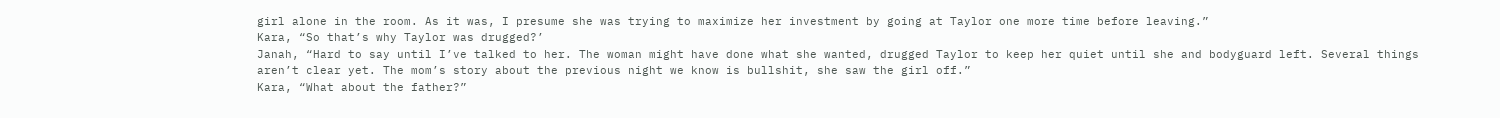girl alone in the room. As it was, I presume she was trying to maximize her investment by going at Taylor one more time before leaving.”
Kara, “So that’s why Taylor was drugged?’
Janah, “Hard to say until I’ve talked to her. The woman might have done what she wanted, drugged Taylor to keep her quiet until she and bodyguard left. Several things aren’t clear yet. The mom’s story about the previous night we know is bullshit, she saw the girl off.”
Kara, “What about the father?”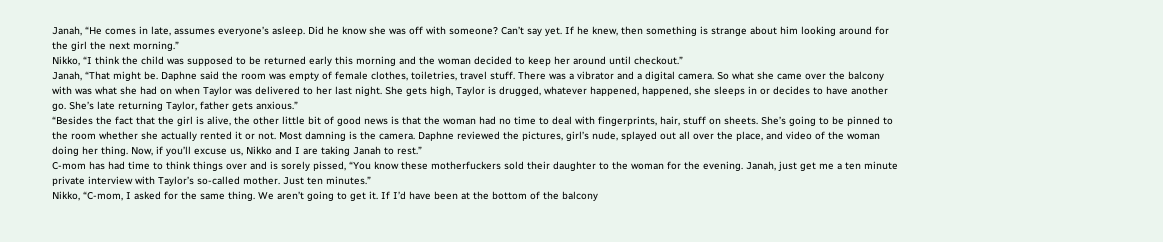Janah, “He comes in late, assumes everyone’s asleep. Did he know she was off with someone? Can’t say yet. If he knew, then something is strange about him looking around for the girl the next morning.”
Nikko, “I think the child was supposed to be returned early this morning and the woman decided to keep her around until checkout.”
Janah, “That might be. Daphne said the room was empty of female clothes, toiletries, travel stuff. There was a vibrator and a digital camera. So what she came over the balcony with was what she had on when Taylor was delivered to her last night. She gets high, Taylor is drugged, whatever happened, happened, she sleeps in or decides to have another go. She’s late returning Taylor, father gets anxious.”
“Besides the fact that the girl is alive, the other little bit of good news is that the woman had no time to deal with fingerprints, hair, stuff on sheets. She’s going to be pinned to the room whether she actually rented it or not. Most damning is the camera. Daphne reviewed the pictures, girl’s nude, splayed out all over the place, and video of the woman doing her thing. Now, if you’ll excuse us, Nikko and I are taking Janah to rest.”
C-mom has had time to think things over and is sorely pissed, “You know these motherfuckers sold their daughter to the woman for the evening. Janah, just get me a ten minute private interview with Taylor’s so-called mother. Just ten minutes.”
Nikko, “C-mom, I asked for the same thing. We aren’t going to get it. If I’d have been at the bottom of the balcony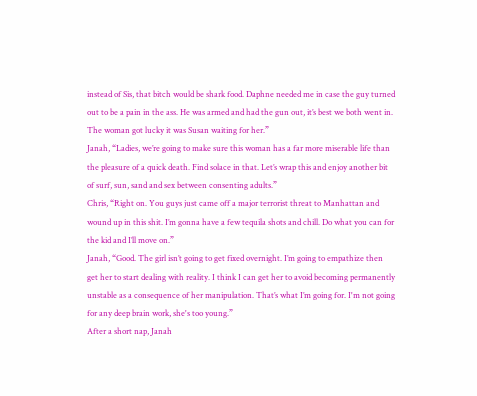instead of Sis, that bitch would be shark food. Daphne needed me in case the guy turned out to be a pain in the ass. He was armed and had the gun out, it’s best we both went in. The woman got lucky it was Susan waiting for her.”
Janah, “Ladies, we’re going to make sure this woman has a far more miserable life than the pleasure of a quick death. Find solace in that. Let’s wrap this and enjoy another bit of surf, sun, sand and sex between consenting adults.”
Chris, “Right on. You guys just came off a major terrorist threat to Manhattan and wound up in this shit. I’m gonna have a few tequila shots and chill. Do what you can for the kid and I’ll move on.”
Janah, “Good. The girl isn’t going to get fixed overnight. I’m going to empathize then get her to start dealing with reality. I think I can get her to avoid becoming permanently unstable as a consequence of her manipulation. That’s what I’m going for. I'm not going for any deep brain work, she's too young.”
After a short nap, Janah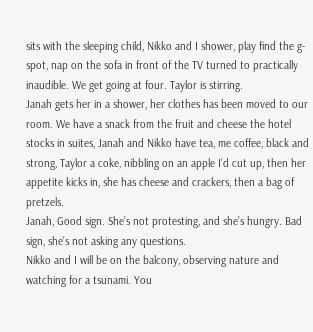sits with the sleeping child, Nikko and I shower, play find the g-spot, nap on the sofa in front of the TV turned to practically inaudible. We get going at four. Taylor is stirring.
Janah gets her in a shower, her clothes has been moved to our room. We have a snack from the fruit and cheese the hotel stocks in suites, Janah and Nikko have tea, me coffee, black and strong, Taylor a coke, nibbling on an apple I’d cut up, then her appetite kicks in, she has cheese and crackers, then a bag of pretzels.
Janah, Good sign. She’s not protesting, and she’s hungry. Bad sign, she’s not asking any questions.
Nikko and I will be on the balcony, observing nature and watching for a tsunami. You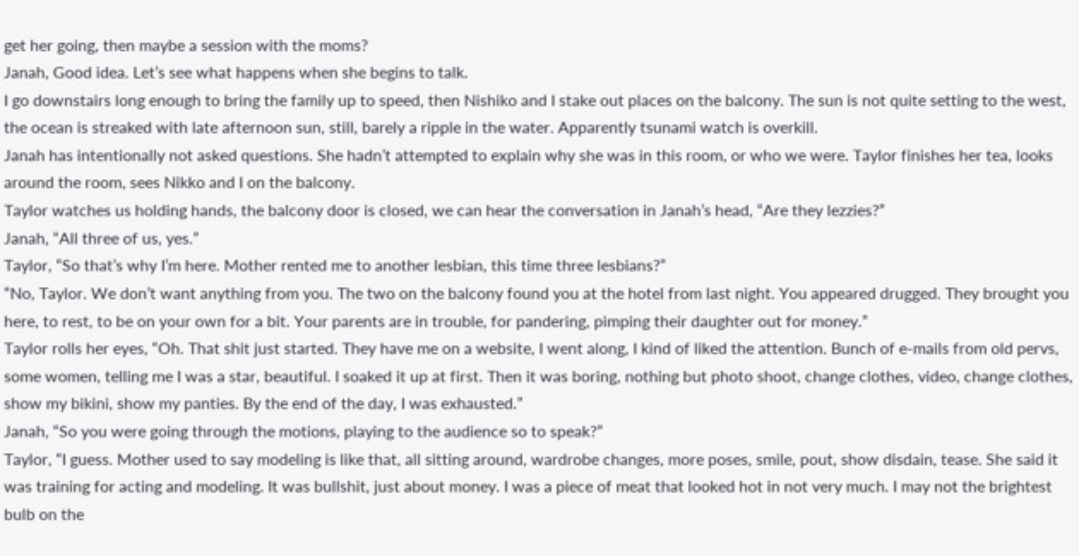get her going, then maybe a session with the moms?
Janah, Good idea. Let’s see what happens when she begins to talk.
I go downstairs long enough to bring the family up to speed, then Nishiko and I stake out places on the balcony. The sun is not quite setting to the west, the ocean is streaked with late afternoon sun, still, barely a ripple in the water. Apparently tsunami watch is overkill.
Janah has intentionally not asked questions. She hadn’t attempted to explain why she was in this room, or who we were. Taylor finishes her tea, looks around the room, sees Nikko and I on the balcony.
Taylor watches us holding hands, the balcony door is closed, we can hear the conversation in Janah’s head, “Are they lezzies?”
Janah, “All three of us, yes.”
Taylor, “So that’s why I’m here. Mother rented me to another lesbian, this time three lesbians?”
“No, Taylor. We don’t want anything from you. The two on the balcony found you at the hotel from last night. You appeared drugged. They brought you here, to rest, to be on your own for a bit. Your parents are in trouble, for pandering, pimping their daughter out for money.”
Taylor rolls her eyes, “Oh. That shit just started. They have me on a website, I went along, I kind of liked the attention. Bunch of e-mails from old pervs, some women, telling me I was a star, beautiful. I soaked it up at first. Then it was boring, nothing but photo shoot, change clothes, video, change clothes, show my bikini, show my panties. By the end of the day, I was exhausted.”
Janah, “So you were going through the motions, playing to the audience so to speak?”
Taylor, “I guess. Mother used to say modeling is like that, all sitting around, wardrobe changes, more poses, smile, pout, show disdain, tease. She said it was training for acting and modeling. It was bullshit, just about money. I was a piece of meat that looked hot in not very much. I may not the brightest bulb on the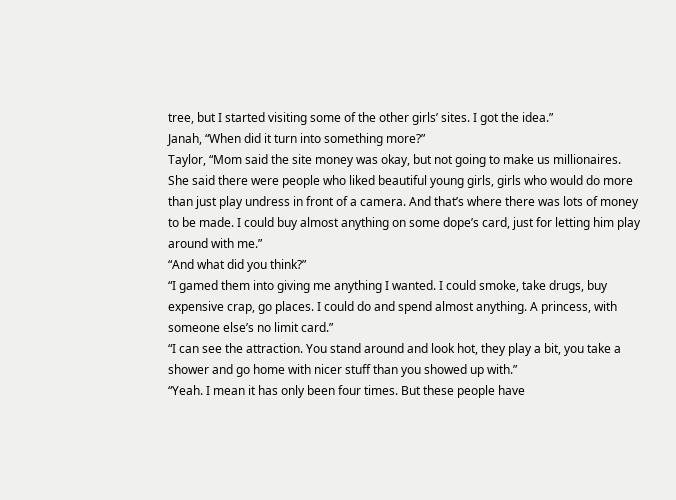tree, but I started visiting some of the other girls’ sites. I got the idea.”
Janah, “When did it turn into something more?”
Taylor, “Mom said the site money was okay, but not going to make us millionaires. She said there were people who liked beautiful young girls, girls who would do more than just play undress in front of a camera. And that’s where there was lots of money to be made. I could buy almost anything on some dope’s card, just for letting him play around with me.”
“And what did you think?”
“I gamed them into giving me anything I wanted. I could smoke, take drugs, buy expensive crap, go places. I could do and spend almost anything. A princess, with someone else’s no limit card.”
“I can see the attraction. You stand around and look hot, they play a bit, you take a shower and go home with nicer stuff than you showed up with.”
“Yeah. I mean it has only been four times. But these people have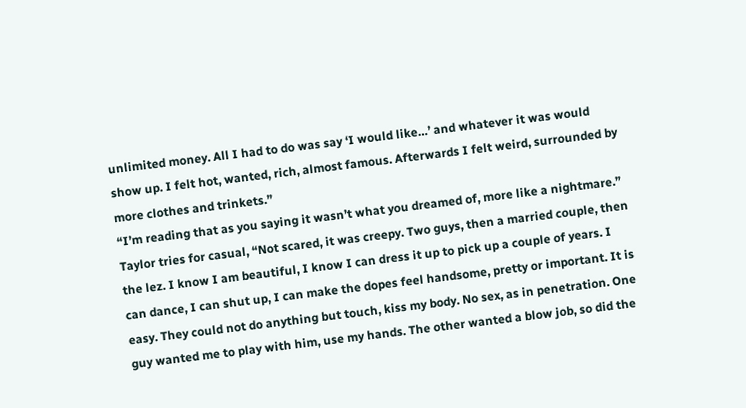unlimited money. All I had to do was say ‘I would like…’ and whatever it was would show up. I felt hot, wanted, rich, almost famous. Afterwards I felt weird, surrounded by more clothes and trinkets.”
“I’m reading that as you saying it wasn’t what you dreamed of, more like a nightmare.”
Taylor tries for casual, “Not scared, it was creepy. Two guys, then a married couple, then the lez. I know I am beautiful, I know I can dress it up to pick up a couple of years. I can dance, I can shut up, I can make the dopes feel handsome, pretty or important. It is easy. They could not do anything but touch, kiss my body. No sex, as in penetration. One guy wanted me to play with him, use my hands. The other wanted a blow job, so did the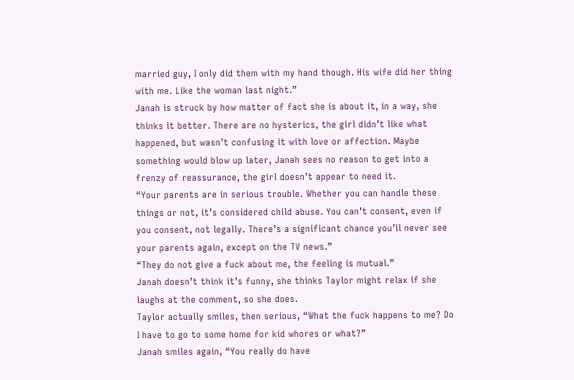married guy, I only did them with my hand though. His wife did her thing with me. Like the woman last night.”
Janah is struck by how matter of fact she is about it, in a way, she thinks it better. There are no hysterics, the girl didn’t like what happened, but wasn’t confusing it with love or affection. Maybe something would blow up later, Janah sees no reason to get into a frenzy of reassurance, the girl doesn’t appear to need it.
“Your parents are in serious trouble. Whether you can handle these things or not, it’s considered child abuse. You can’t consent, even if you consent, not legally. There’s a significant chance you’ll never see your parents again, except on the TV news.”
“They do not give a fuck about me, the feeling is mutual.”
Janah doesn’t think it’s funny, she thinks Taylor might relax if she laughs at the comment, so she does.
Taylor actually smiles, then serious, “What the fuck happens to me? Do I have to go to some home for kid whores or what?”
Janah smiles again, “You really do have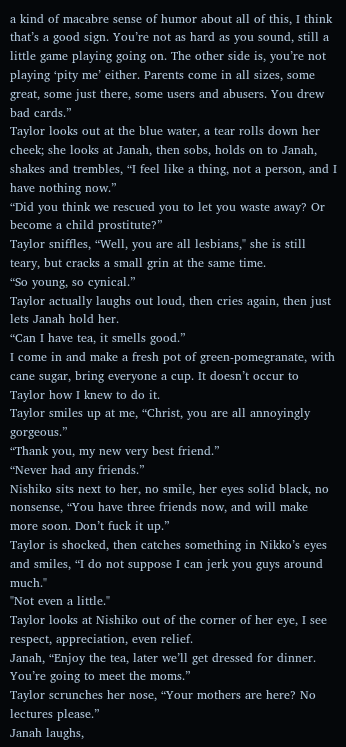a kind of macabre sense of humor about all of this, I think that’s a good sign. You’re not as hard as you sound, still a little game playing going on. The other side is, you’re not playing ‘pity me’ either. Parents come in all sizes, some great, some just there, some users and abusers. You drew bad cards.”
Taylor looks out at the blue water, a tear rolls down her cheek; she looks at Janah, then sobs, holds on to Janah, shakes and trembles, “I feel like a thing, not a person, and I have nothing now.”
“Did you think we rescued you to let you waste away? Or become a child prostitute?”
Taylor sniffles, “Well, you are all lesbians," she is still teary, but cracks a small grin at the same time.
“So young, so cynical.”
Taylor actually laughs out loud, then cries again, then just lets Janah hold her.
“Can I have tea, it smells good.”
I come in and make a fresh pot of green-pomegranate, with cane sugar, bring everyone a cup. It doesn’t occur to Taylor how I knew to do it.
Taylor smiles up at me, “Christ, you are all annoyingly gorgeous.”
“Thank you, my new very best friend.”
“Never had any friends.”
Nishiko sits next to her, no smile, her eyes solid black, no nonsense, “You have three friends now, and will make more soon. Don’t fuck it up.”
Taylor is shocked, then catches something in Nikko’s eyes and smiles, “I do not suppose I can jerk you guys around much."
"Not even a little."
Taylor looks at Nishiko out of the corner of her eye, I see respect, appreciation, even relief.
Janah, “Enjoy the tea, later we’ll get dressed for dinner. You’re going to meet the moms.”
Taylor scrunches her nose, “Your mothers are here? No lectures please.”
Janah laughs,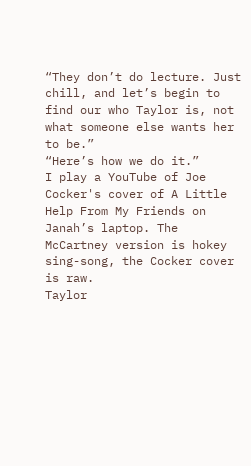“They don’t do lecture. Just chill, and let’s begin to find our who Taylor is, not what someone else wants her to be.”
“Here’s how we do it.”
I play a YouTube of Joe Cocker's cover of A Little Help From My Friends on Janah’s laptop. The McCartney version is hokey sing-song, the Cocker cover is raw.
Taylor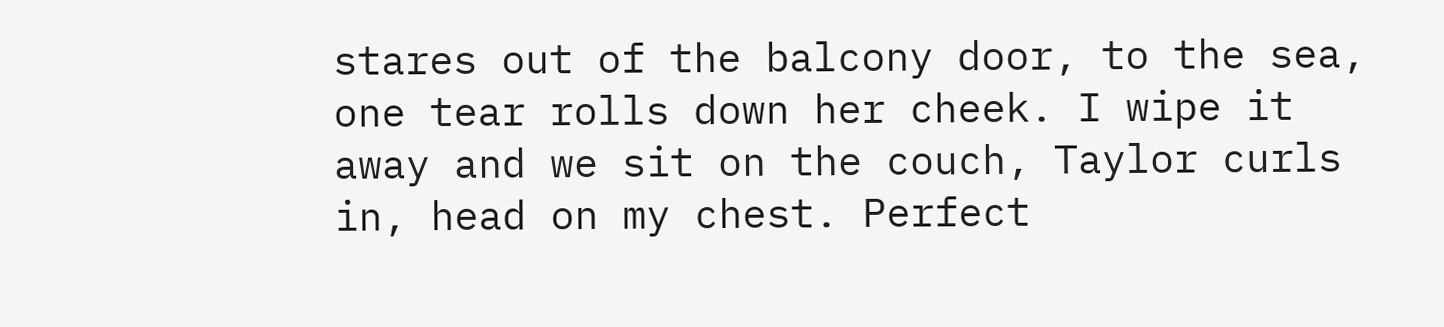stares out of the balcony door, to the sea, one tear rolls down her cheek. I wipe it away and we sit on the couch, Taylor curls in, head on my chest. Perfect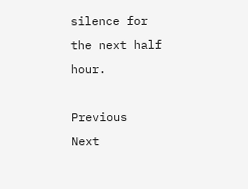silence for the next half hour.

Previous    Next